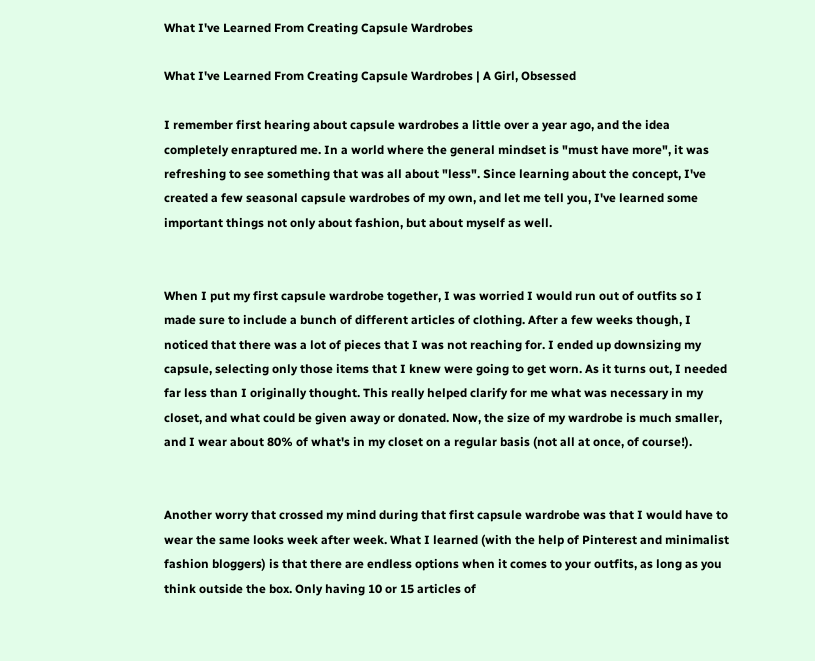What I've Learned From Creating Capsule Wardrobes

What I've Learned From Creating Capsule Wardrobes | A Girl, Obsessed

I remember first hearing about capsule wardrobes a little over a year ago, and the idea completely enraptured me. In a world where the general mindset is "must have more", it was refreshing to see something that was all about "less". Since learning about the concept, I've created a few seasonal capsule wardrobes of my own, and let me tell you, I've learned some important things not only about fashion, but about myself as well.


When I put my first capsule wardrobe together, I was worried I would run out of outfits so I made sure to include a bunch of different articles of clothing. After a few weeks though, I noticed that there was a lot of pieces that I was not reaching for. I ended up downsizing my capsule, selecting only those items that I knew were going to get worn. As it turns out, I needed far less than I originally thought. This really helped clarify for me what was necessary in my closet, and what could be given away or donated. Now, the size of my wardrobe is much smaller, and I wear about 80% of what's in my closet on a regular basis (not all at once, of course!).


Another worry that crossed my mind during that first capsule wardrobe was that I would have to wear the same looks week after week. What I learned (with the help of Pinterest and minimalist fashion bloggers) is that there are endless options when it comes to your outfits, as long as you think outside the box. Only having 10 or 15 articles of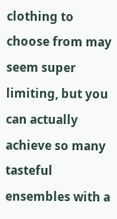clothing to choose from may seem super limiting, but you can actually achieve so many tasteful ensembles with a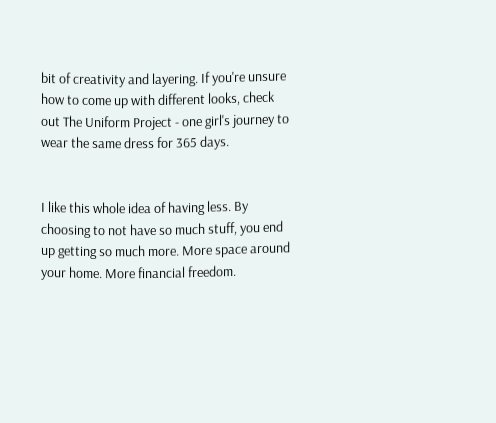bit of creativity and layering. If you're unsure how to come up with different looks, check out The Uniform Project - one girl's journey to wear the same dress for 365 days.


I like this whole idea of having less. By choosing to not have so much stuff, you end up getting so much more. More space around your home. More financial freedom.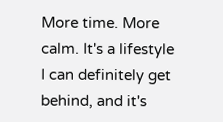More time. More calm. It's a lifestyle I can definitely get behind, and it's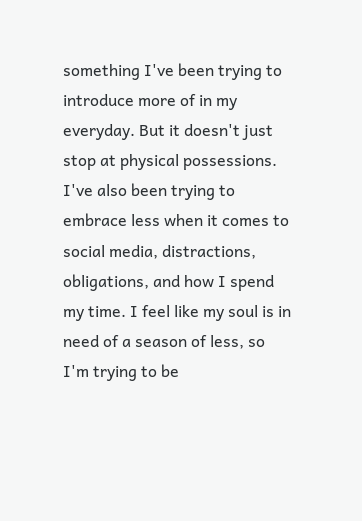something I've been trying to introduce more of in my everyday. But it doesn't just stop at physical possessions. I've also been trying to embrace less when it comes to social media, distractions, obligations, and how I spend my time. I feel like my soul is in need of a season of less, so I'm trying to be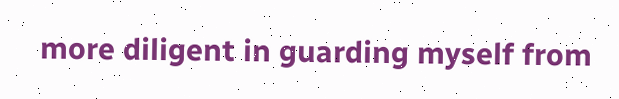more diligent in guarding myself from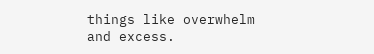things like overwhelm and excess.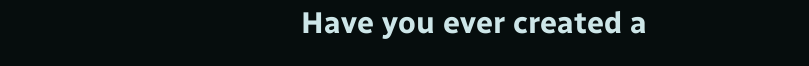Have you ever created a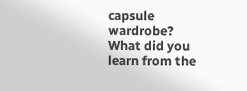capsule wardrobe? What did you learn from the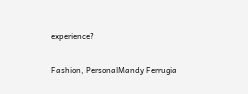experience?

Fashion, PersonalMandy Ferrugia